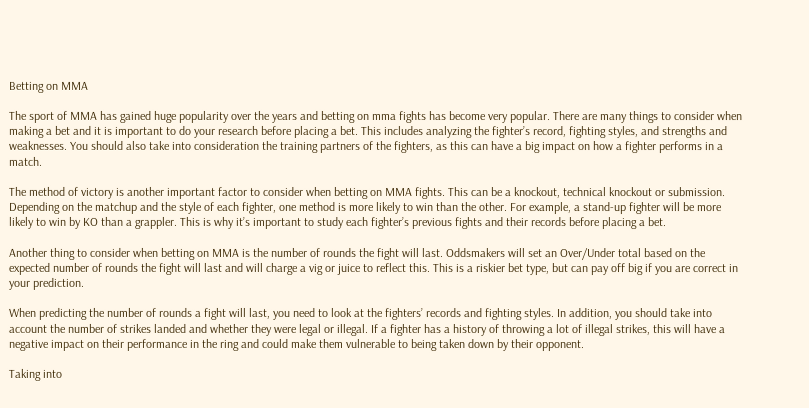Betting on MMA

The sport of MMA has gained huge popularity over the years and betting on mma fights has become very popular. There are many things to consider when making a bet and it is important to do your research before placing a bet. This includes analyzing the fighter’s record, fighting styles, and strengths and weaknesses. You should also take into consideration the training partners of the fighters, as this can have a big impact on how a fighter performs in a match.

The method of victory is another important factor to consider when betting on MMA fights. This can be a knockout, technical knockout or submission. Depending on the matchup and the style of each fighter, one method is more likely to win than the other. For example, a stand-up fighter will be more likely to win by KO than a grappler. This is why it’s important to study each fighter’s previous fights and their records before placing a bet.

Another thing to consider when betting on MMA is the number of rounds the fight will last. Oddsmakers will set an Over/Under total based on the expected number of rounds the fight will last and will charge a vig or juice to reflect this. This is a riskier bet type, but can pay off big if you are correct in your prediction.

When predicting the number of rounds a fight will last, you need to look at the fighters’ records and fighting styles. In addition, you should take into account the number of strikes landed and whether they were legal or illegal. If a fighter has a history of throwing a lot of illegal strikes, this will have a negative impact on their performance in the ring and could make them vulnerable to being taken down by their opponent.

Taking into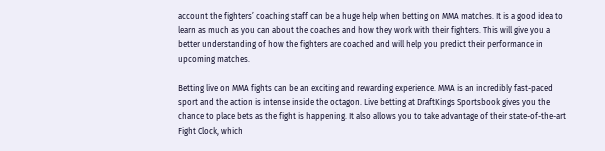account the fighters’ coaching staff can be a huge help when betting on MMA matches. It is a good idea to learn as much as you can about the coaches and how they work with their fighters. This will give you a better understanding of how the fighters are coached and will help you predict their performance in upcoming matches.

Betting live on MMA fights can be an exciting and rewarding experience. MMA is an incredibly fast-paced sport and the action is intense inside the octagon. Live betting at DraftKings Sportsbook gives you the chance to place bets as the fight is happening. It also allows you to take advantage of their state-of-the-art Fight Clock, which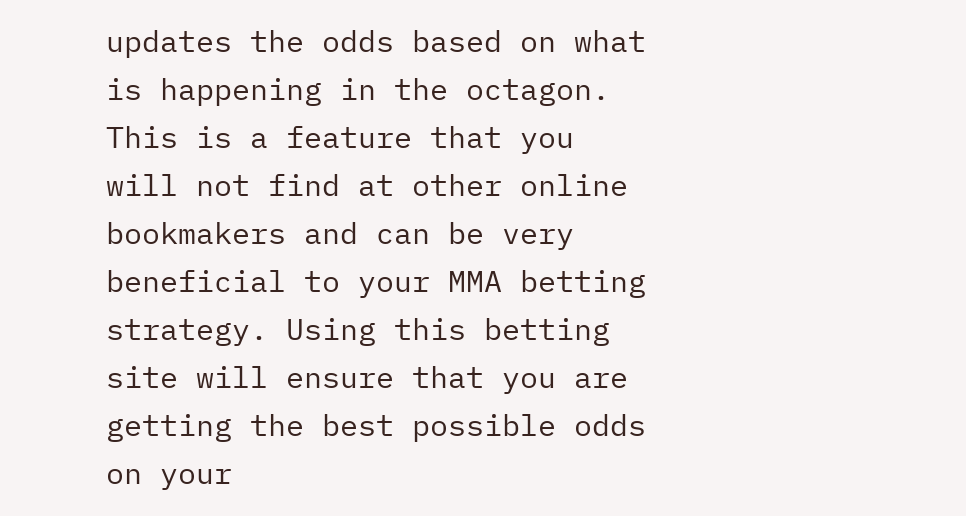updates the odds based on what is happening in the octagon. This is a feature that you will not find at other online bookmakers and can be very beneficial to your MMA betting strategy. Using this betting site will ensure that you are getting the best possible odds on your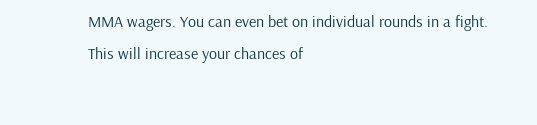MMA wagers. You can even bet on individual rounds in a fight. This will increase your chances of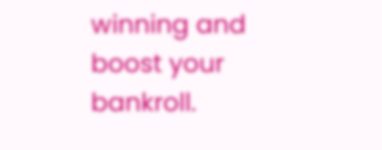winning and boost your bankroll.